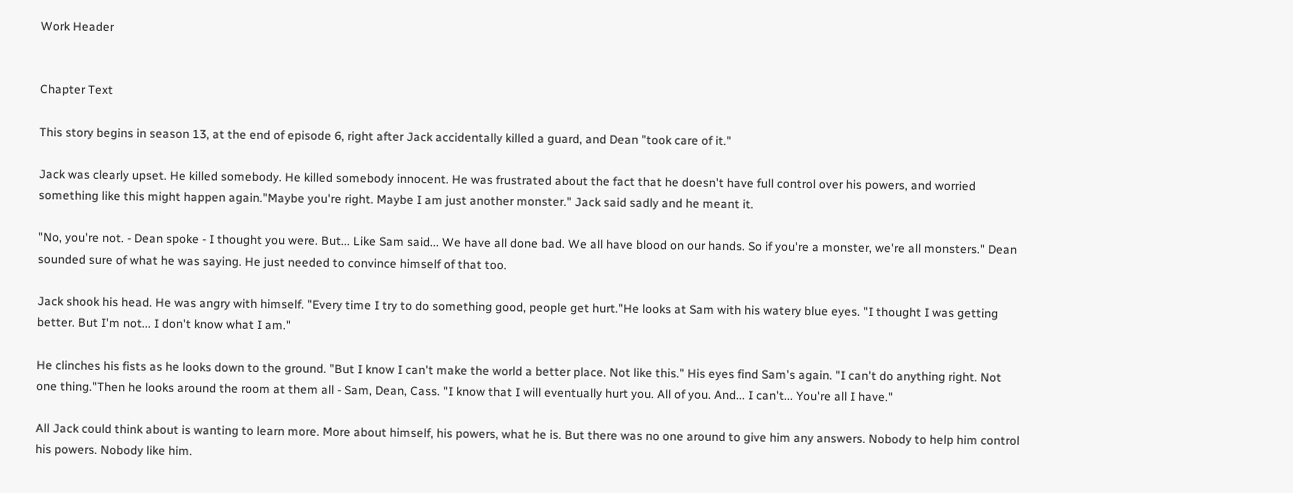Work Header


Chapter Text

This story begins in season 13, at the end of episode 6, right after Jack accidentally killed a guard, and Dean "took care of it."

Jack was clearly upset. He killed somebody. He killed somebody innocent. He was frustrated about the fact that he doesn't have full control over his powers, and worried something like this might happen again."Maybe you're right. Maybe I am just another monster." Jack said sadly and he meant it.

"No, you're not. - Dean spoke - I thought you were. But... Like Sam said... We have all done bad. We all have blood on our hands. So if you're a monster, we're all monsters." Dean sounded sure of what he was saying. He just needed to convince himself of that too.

Jack shook his head. He was angry with himself. "Every time I try to do something good, people get hurt."He looks at Sam with his watery blue eyes. "I thought I was getting better. But I'm not... I don't know what I am."

He clinches his fists as he looks down to the ground. "But I know I can't make the world a better place. Not like this." His eyes find Sam's again. "I can't do anything right. Not one thing."Then he looks around the room at them all - Sam, Dean, Cass. "I know that I will eventually hurt you. All of you. And... I can't... You're all I have."

All Jack could think about is wanting to learn more. More about himself, his powers, what he is. But there was no one around to give him any answers. Nobody to help him control his powers. Nobody like him.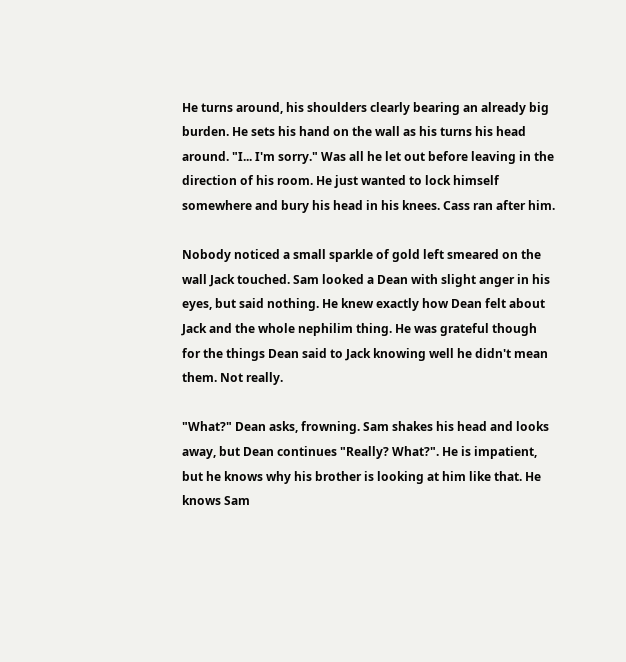He turns around, his shoulders clearly bearing an already big burden. He sets his hand on the wall as his turns his head around. "I... I'm sorry." Was all he let out before leaving in the direction of his room. He just wanted to lock himself somewhere and bury his head in his knees. Cass ran after him.

Nobody noticed a small sparkle of gold left smeared on the wall Jack touched. Sam looked a Dean with slight anger in his eyes, but said nothing. He knew exactly how Dean felt about Jack and the whole nephilim thing. He was grateful though for the things Dean said to Jack knowing well he didn't mean them. Not really.

"What?" Dean asks, frowning. Sam shakes his head and looks away, but Dean continues "Really? What?". He is impatient, but he knows why his brother is looking at him like that. He knows Sam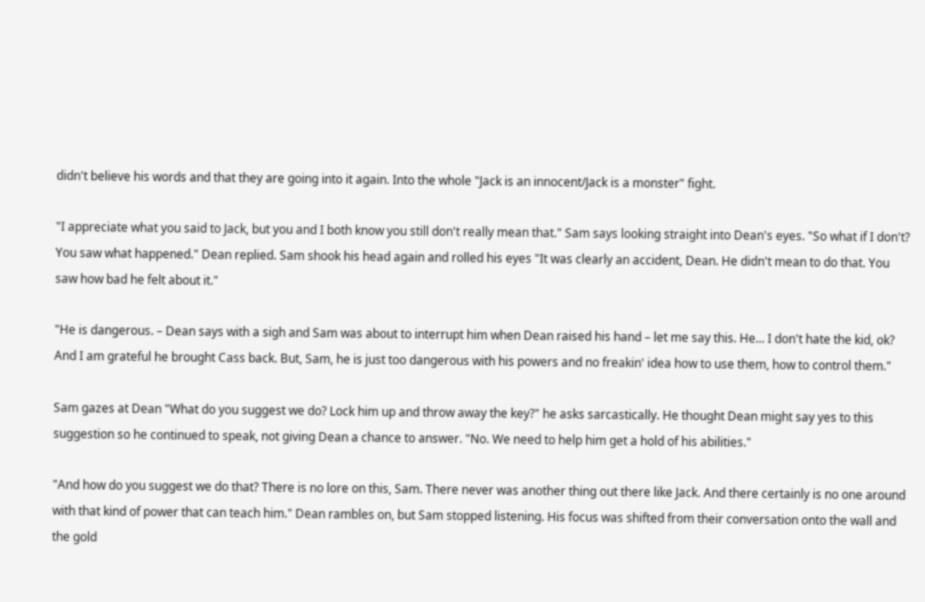didn't believe his words and that they are going into it again. Into the whole "Jack is an innocent/Jack is a monster" fight.

"I appreciate what you said to Jack, but you and I both know you still don't really mean that." Sam says looking straight into Dean's eyes. "So what if I don't? You saw what happened." Dean replied. Sam shook his head again and rolled his eyes "It was clearly an accident, Dean. He didn't mean to do that. You saw how bad he felt about it."

"He is dangerous. – Dean says with a sigh and Sam was about to interrupt him when Dean raised his hand – let me say this. He... I don't hate the kid, ok? And I am grateful he brought Cass back. But, Sam, he is just too dangerous with his powers and no freakin' idea how to use them, how to control them."

Sam gazes at Dean "What do you suggest we do? Lock him up and throw away the key?" he asks sarcastically. He thought Dean might say yes to this suggestion so he continued to speak, not giving Dean a chance to answer. "No. We need to help him get a hold of his abilities."

"And how do you suggest we do that? There is no lore on this, Sam. There never was another thing out there like Jack. And there certainly is no one around with that kind of power that can teach him." Dean rambles on, but Sam stopped listening. His focus was shifted from their conversation onto the wall and the gold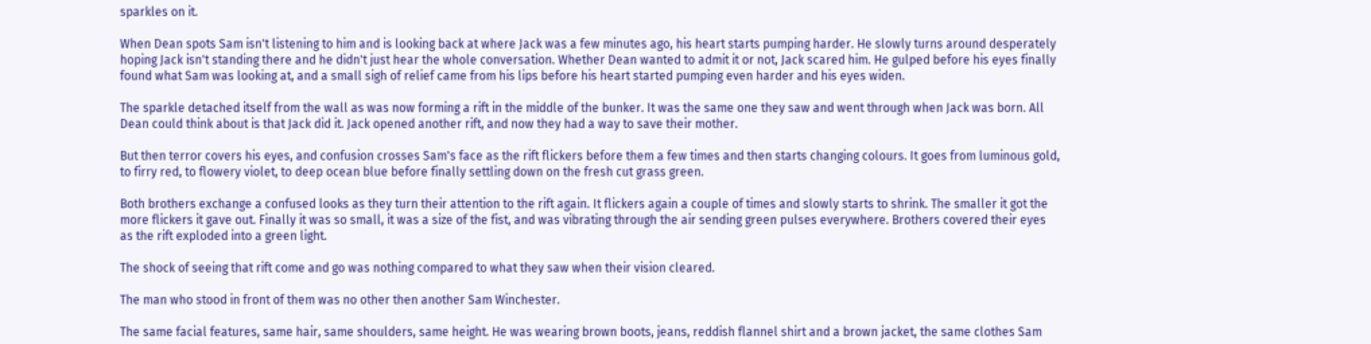sparkles on it.

When Dean spots Sam isn't listening to him and is looking back at where Jack was a few minutes ago, his heart starts pumping harder. He slowly turns around desperately hoping Jack isn't standing there and he didn't just hear the whole conversation. Whether Dean wanted to admit it or not, Jack scared him. He gulped before his eyes finally found what Sam was looking at, and a small sigh of relief came from his lips before his heart started pumping even harder and his eyes widen.

The sparkle detached itself from the wall as was now forming a rift in the middle of the bunker. It was the same one they saw and went through when Jack was born. All Dean could think about is that Jack did it. Jack opened another rift, and now they had a way to save their mother.

But then terror covers his eyes, and confusion crosses Sam's face as the rift flickers before them a few times and then starts changing colours. It goes from luminous gold, to firry red, to flowery violet, to deep ocean blue before finally settling down on the fresh cut grass green.

Both brothers exchange a confused looks as they turn their attention to the rift again. It flickers again a couple of times and slowly starts to shrink. The smaller it got the more flickers it gave out. Finally it was so small, it was a size of the fist, and was vibrating through the air sending green pulses everywhere. Brothers covered their eyes as the rift exploded into a green light.

The shock of seeing that rift come and go was nothing compared to what they saw when their vision cleared.

The man who stood in front of them was no other then another Sam Winchester.

The same facial features, same hair, same shoulders, same height. He was wearing brown boots, jeans, reddish flannel shirt and a brown jacket, the same clothes Sam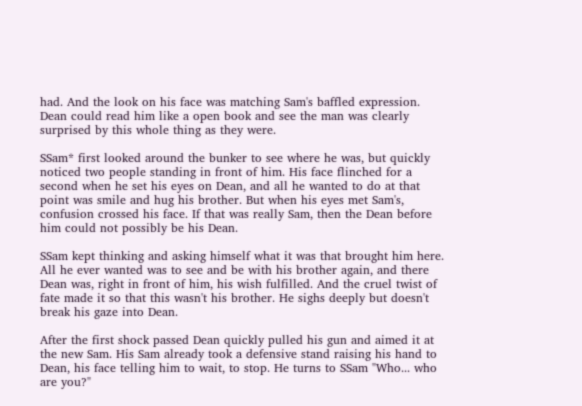had. And the look on his face was matching Sam's baffled expression. Dean could read him like a open book and see the man was clearly surprised by this whole thing as they were.

SSam* first looked around the bunker to see where he was, but quickly noticed two people standing in front of him. His face flinched for a second when he set his eyes on Dean, and all he wanted to do at that point was smile and hug his brother. But when his eyes met Sam's, confusion crossed his face. If that was really Sam, then the Dean before him could not possibly be his Dean.

SSam kept thinking and asking himself what it was that brought him here. All he ever wanted was to see and be with his brother again, and there Dean was, right in front of him, his wish fulfilled. And the cruel twist of fate made it so that this wasn't his brother. He sighs deeply but doesn't break his gaze into Dean.

After the first shock passed Dean quickly pulled his gun and aimed it at the new Sam. His Sam already took a defensive stand raising his hand to Dean, his face telling him to wait, to stop. He turns to SSam "Who... who are you?"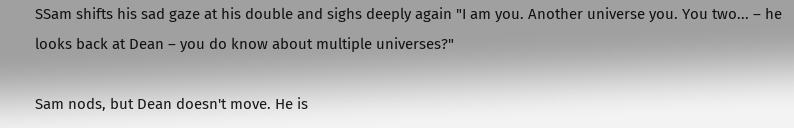SSam shifts his sad gaze at his double and sighs deeply again "I am you. Another universe you. You two... – he looks back at Dean – you do know about multiple universes?"

Sam nods, but Dean doesn't move. He is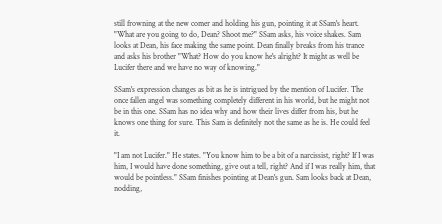still frowning at the new comer and holding his gun, pointing it at SSam's heart. "What are you going to do, Dean? Shoot me?" SSam asks, his voice shakes. Sam looks at Dean, his face making the same point. Dean finally breaks from his trance and asks his brother "What? How do you know he's alright? It might as well be Lucifer there and we have no way of knowing."

SSam's expression changes as bit as he is intrigued by the mention of Lucifer. The once fallen angel was something completely different in his world, but he might not be in this one. SSam has no idea why and how their lives differ from his, but he knows one thing for sure. This Sam is definitely not the same as he is. He could feel it.

"I am not Lucifer." He states. "You know him to be a bit of a narcissist, right? If I was him, I would have done something, give out a tell, right? And if I was really him, that would be pointless." SSam finishes pointing at Dean's gun. Sam looks back at Dean, nodding,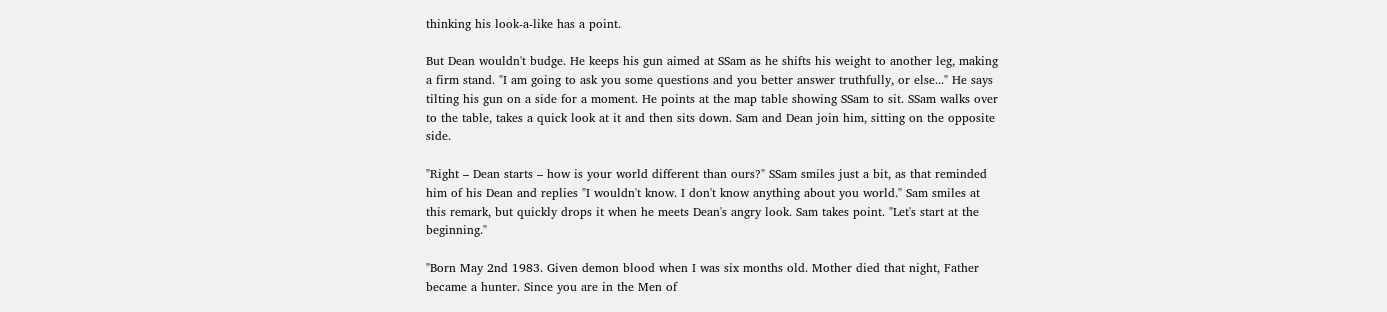thinking his look-a-like has a point.

But Dean wouldn't budge. He keeps his gun aimed at SSam as he shifts his weight to another leg, making a firm stand. "I am going to ask you some questions and you better answer truthfully, or else..." He says tilting his gun on a side for a moment. He points at the map table showing SSam to sit. SSam walks over to the table, takes a quick look at it and then sits down. Sam and Dean join him, sitting on the opposite side.

"Right – Dean starts – how is your world different than ours?" SSam smiles just a bit, as that reminded him of his Dean and replies "I wouldn't know. I don't know anything about you world." Sam smiles at this remark, but quickly drops it when he meets Dean's angry look. Sam takes point. "Let's start at the beginning."

"Born May 2nd 1983. Given demon blood when I was six months old. Mother died that night, Father became a hunter. Since you are in the Men of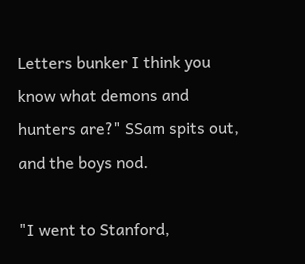Letters bunker I think you know what demons and hunters are?" SSam spits out, and the boys nod.

"I went to Stanford,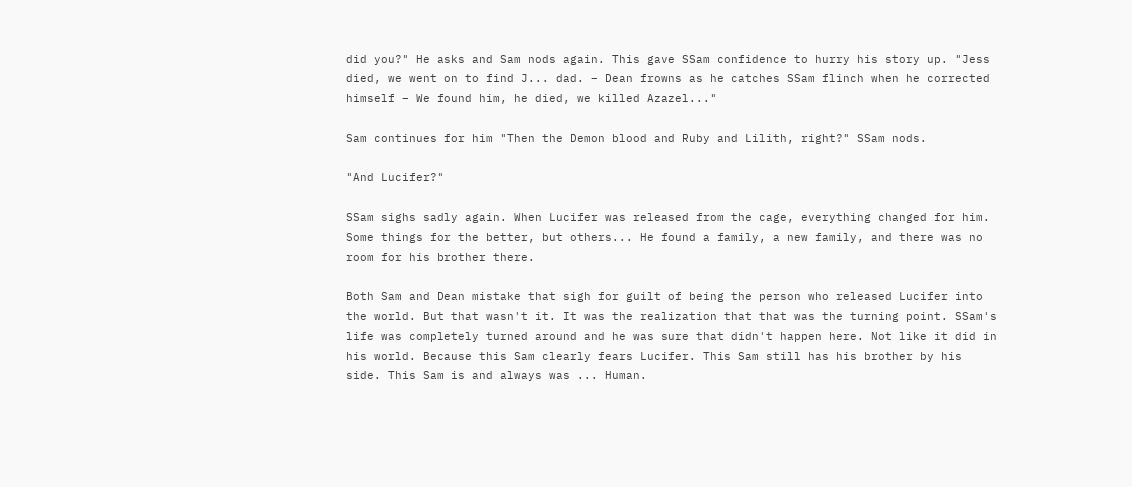did you?" He asks and Sam nods again. This gave SSam confidence to hurry his story up. "Jess died, we went on to find J... dad. – Dean frowns as he catches SSam flinch when he corrected himself – We found him, he died, we killed Azazel..."

Sam continues for him "Then the Demon blood and Ruby and Lilith, right?" SSam nods.

"And Lucifer?"

SSam sighs sadly again. When Lucifer was released from the cage, everything changed for him. Some things for the better, but others... He found a family, a new family, and there was no room for his brother there.

Both Sam and Dean mistake that sigh for guilt of being the person who released Lucifer into the world. But that wasn't it. It was the realization that that was the turning point. SSam's life was completely turned around and he was sure that didn't happen here. Not like it did in his world. Because this Sam clearly fears Lucifer. This Sam still has his brother by his side. This Sam is and always was ... Human.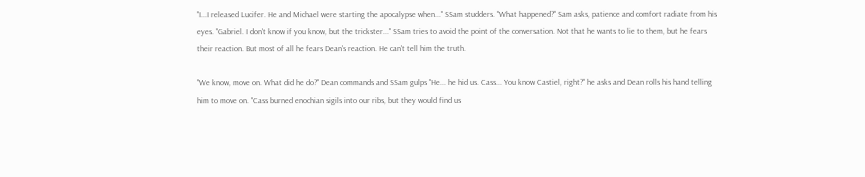"I...I released Lucifer. He and Michael were starting the apocalypse when..." SSam studders. "What happened?" Sam asks, patience and comfort radiate from his eyes. "Gabriel. I don't know if you know, but the trickster..." SSam tries to avoid the point of the conversation. Not that he wants to lie to them, but he fears their reaction. But most of all he fears Dean's reaction. He can't tell him the truth.

"We know, move on. What did he do?" Dean commands and SSam gulps "He... he hid us. Cass... You know Castiel, right?" he asks and Dean rolls his hand telling him to move on. "Cass burned enochian sigils into our ribs, but they would find us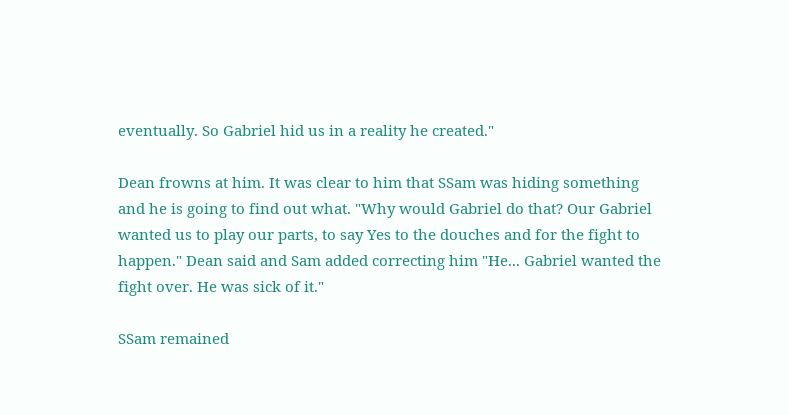eventually. So Gabriel hid us in a reality he created."

Dean frowns at him. It was clear to him that SSam was hiding something and he is going to find out what. "Why would Gabriel do that? Our Gabriel wanted us to play our parts, to say Yes to the douches and for the fight to happen." Dean said and Sam added correcting him "He... Gabriel wanted the fight over. He was sick of it."

SSam remained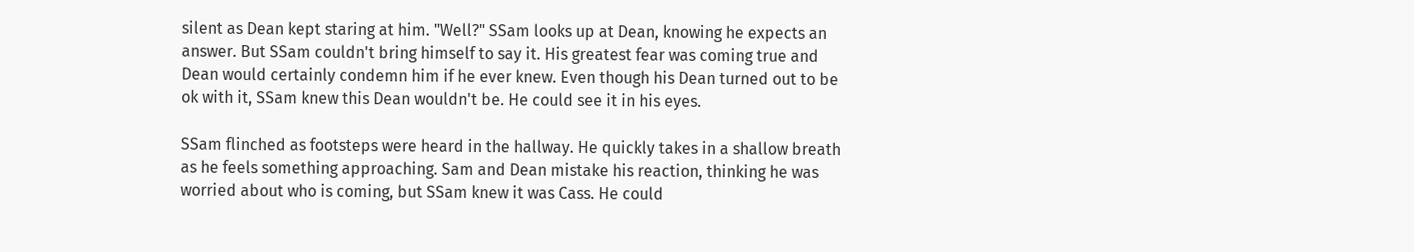silent as Dean kept staring at him. "Well?" SSam looks up at Dean, knowing he expects an answer. But SSam couldn't bring himself to say it. His greatest fear was coming true and Dean would certainly condemn him if he ever knew. Even though his Dean turned out to be ok with it, SSam knew this Dean wouldn't be. He could see it in his eyes.

SSam flinched as footsteps were heard in the hallway. He quickly takes in a shallow breath as he feels something approaching. Sam and Dean mistake his reaction, thinking he was worried about who is coming, but SSam knew it was Cass. He could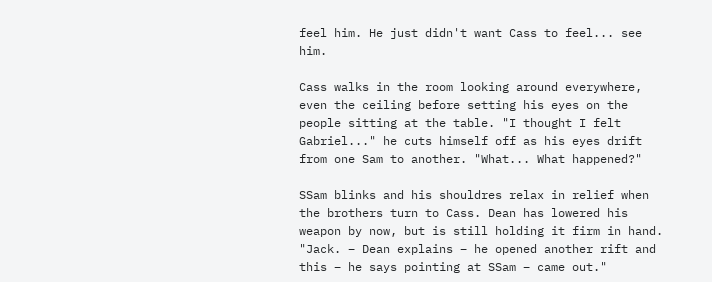feel him. He just didn't want Cass to feel... see him.

Cass walks in the room looking around everywhere, even the ceiling before setting his eyes on the people sitting at the table. "I thought I felt Gabriel..." he cuts himself off as his eyes drift from one Sam to another. "What... What happened?"

SSam blinks and his shouldres relax in relief when the brothers turn to Cass. Dean has lowered his weapon by now, but is still holding it firm in hand. "Jack. – Dean explains – he opened another rift and this – he says pointing at SSam – came out."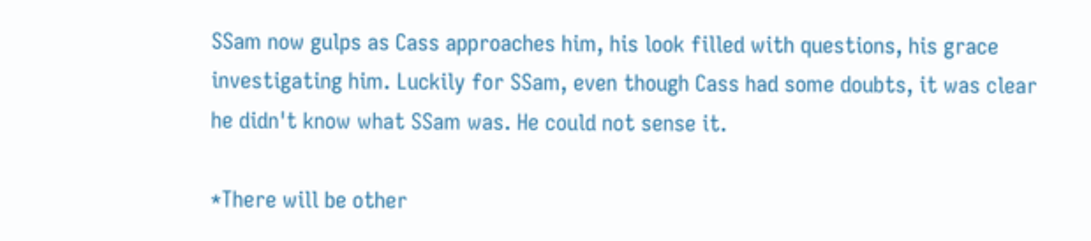SSam now gulps as Cass approaches him, his look filled with questions, his grace investigating him. Luckily for SSam, even though Cass had some doubts, it was clear he didn't know what SSam was. He could not sense it.

*There will be other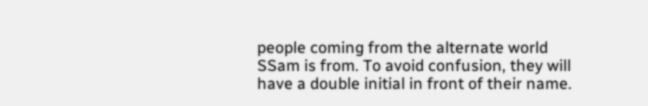people coming from the alternate world SSam is from. To avoid confusion, they will have a double initial in front of their name.